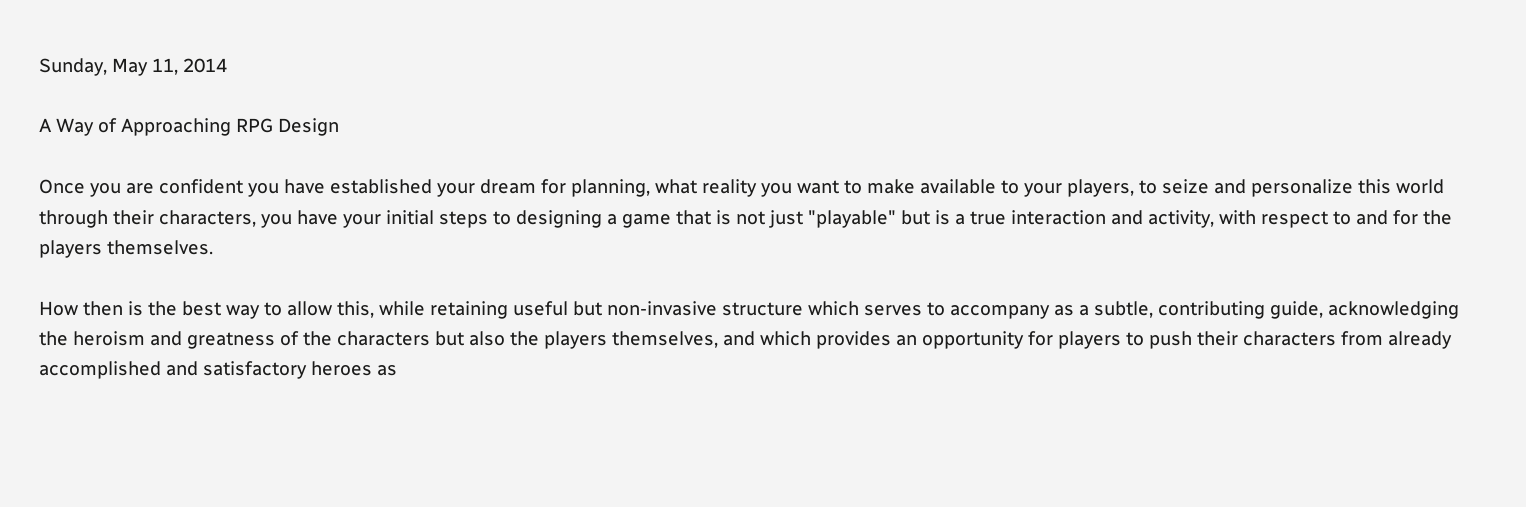Sunday, May 11, 2014

A Way of Approaching RPG Design

Once you are confident you have established your dream for planning, what reality you want to make available to your players, to seize and personalize this world through their characters, you have your initial steps to designing a game that is not just "playable" but is a true interaction and activity, with respect to and for the players themselves.

How then is the best way to allow this, while retaining useful but non-invasive structure which serves to accompany as a subtle, contributing guide, acknowledging the heroism and greatness of the characters but also the players themselves, and which provides an opportunity for players to push their characters from already accomplished and satisfactory heroes as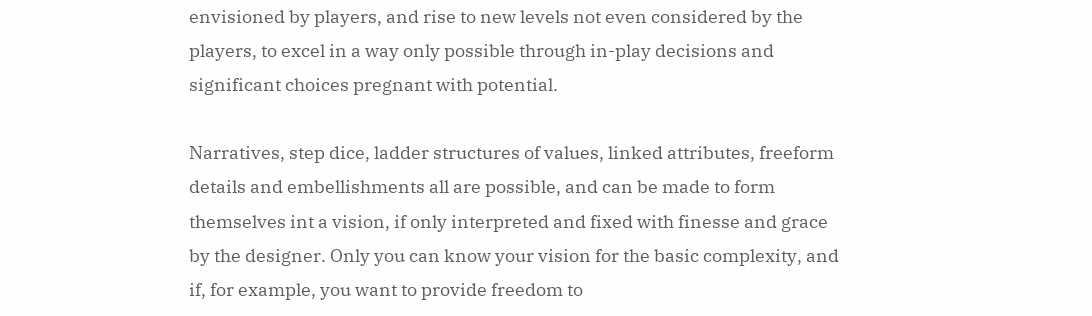envisioned by players, and rise to new levels not even considered by the players, to excel in a way only possible through in-play decisions and significant choices pregnant with potential.

Narratives, step dice, ladder structures of values, linked attributes, freeform details and embellishments all are possible, and can be made to form themselves int a vision, if only interpreted and fixed with finesse and grace by the designer. Only you can know your vision for the basic complexity, and if, for example, you want to provide freedom to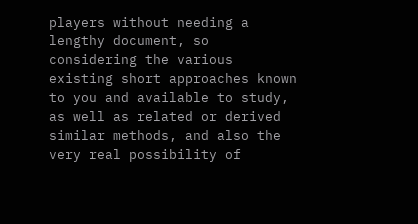players without needing a lengthy document, so considering the various existing short approaches known to you and available to study, as well as related or derived similar methods, and also the very real possibility of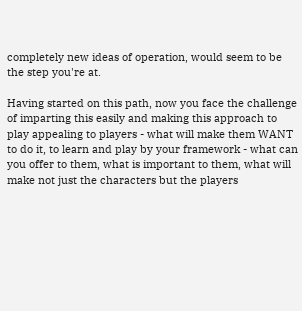completely new ideas of operation, would seem to be the step you're at.

Having started on this path, now you face the challenge of imparting this easily and making this approach to play appealing to players - what will make them WANT to do it, to learn and play by your framework - what can you offer to them, what is important to them, what will make not just the characters but the players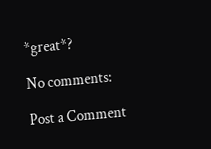*great*?

No comments:

Post a Comment